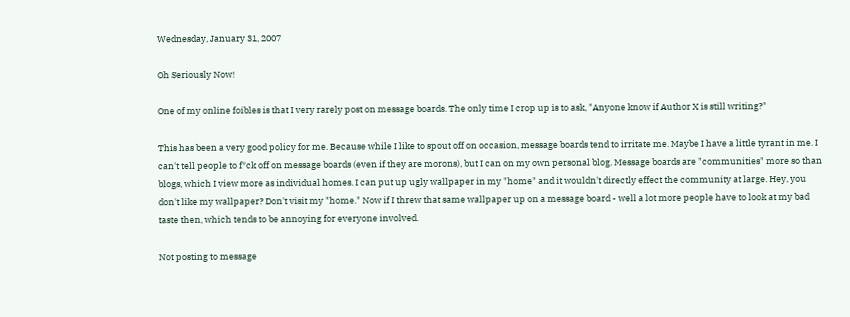Wednesday, January 31, 2007

Oh Seriously Now!

One of my online foibles is that I very rarely post on message boards. The only time I crop up is to ask, "Anyone know if Author X is still writing?"

This has been a very good policy for me. Because while I like to spout off on occasion, message boards tend to irritate me. Maybe I have a little tyrant in me. I can't tell people to f*ck off on message boards (even if they are morons), but I can on my own personal blog. Message boards are "communities" more so than blogs, which I view more as individual homes. I can put up ugly wallpaper in my "home" and it wouldn't directly effect the community at large. Hey, you don't like my wallpaper? Don't visit my "home." Now if I threw that same wallpaper up on a message board - well a lot more people have to look at my bad taste then, which tends to be annoying for everyone involved.

Not posting to message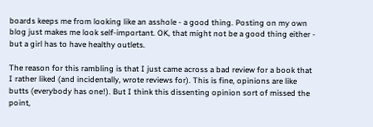boards keeps me from looking like an asshole - a good thing. Posting on my own blog just makes me look self-important. OK, that might not be a good thing either - but a girl has to have healthy outlets.

The reason for this rambling is that I just came across a bad review for a book that I rather liked (and incidentally, wrote reviews for). This is fine, opinions are like butts (everybody has one!). But I think this dissenting opinion sort of missed the point,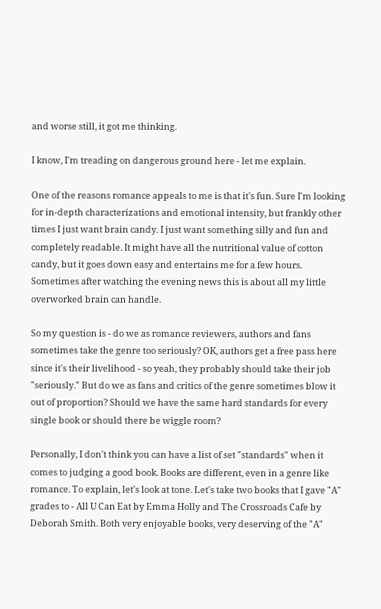and worse still, it got me thinking.

I know, I'm treading on dangerous ground here - let me explain.

One of the reasons romance appeals to me is that it's fun. Sure I'm looking for in-depth characterizations and emotional intensity, but frankly other times I just want brain candy. I just want something silly and fun and completely readable. It might have all the nutritional value of cotton candy, but it goes down easy and entertains me for a few hours. Sometimes after watching the evening news this is about all my little overworked brain can handle.

So my question is - do we as romance reviewers, authors and fans sometimes take the genre too seriously? OK, authors get a free pass here since it's their livelihood - so yeah, they probably should take their job "seriously." But do we as fans and critics of the genre sometimes blow it out of proportion? Should we have the same hard standards for every single book or should there be wiggle room?

Personally, I don't think you can have a list of set "standards" when it comes to judging a good book. Books are different, even in a genre like romance. To explain, let's look at tone. Let's take two books that I gave "A" grades to - All U Can Eat by Emma Holly and The Crossroads Cafe by Deborah Smith. Both very enjoyable books, very deserving of the "A"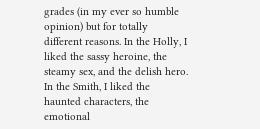grades (in my ever so humble opinion) but for totally different reasons. In the Holly, I liked the sassy heroine, the steamy sex, and the delish hero. In the Smith, I liked the haunted characters, the emotional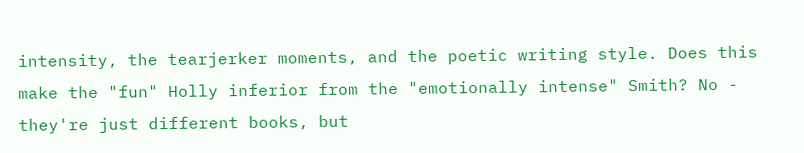intensity, the tearjerker moments, and the poetic writing style. Does this make the "fun" Holly inferior from the "emotionally intense" Smith? No - they're just different books, but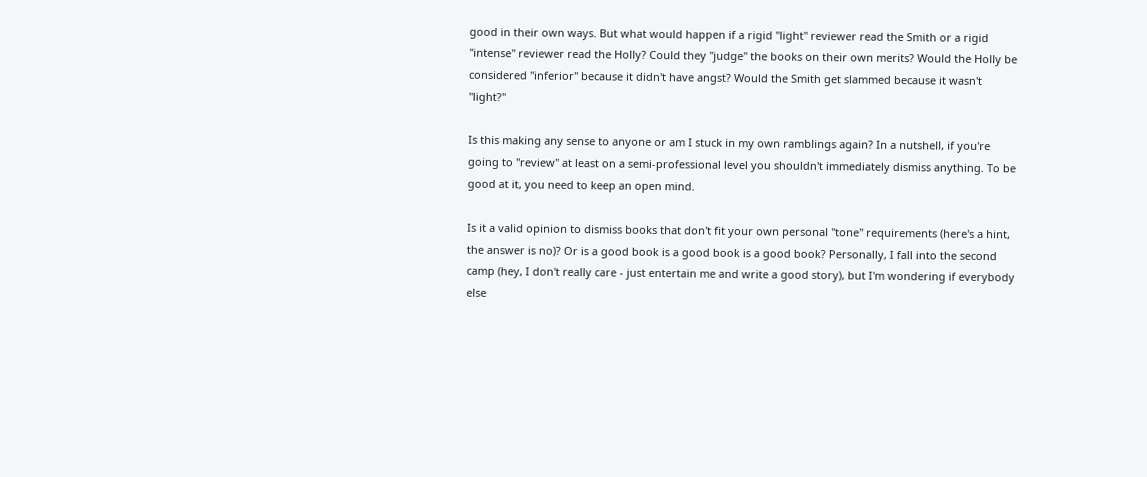good in their own ways. But what would happen if a rigid "light" reviewer read the Smith or a rigid "intense" reviewer read the Holly? Could they "judge" the books on their own merits? Would the Holly be considered "inferior" because it didn't have angst? Would the Smith get slammed because it wasn't "light?"

Is this making any sense to anyone or am I stuck in my own ramblings again? In a nutshell, if you're going to "review" at least on a semi-professional level you shouldn't immediately dismiss anything. To be good at it, you need to keep an open mind.

Is it a valid opinion to dismiss books that don't fit your own personal "tone" requirements (here's a hint, the answer is no)? Or is a good book is a good book is a good book? Personally, I fall into the second camp (hey, I don't really care - just entertain me and write a good story), but I'm wondering if everybody else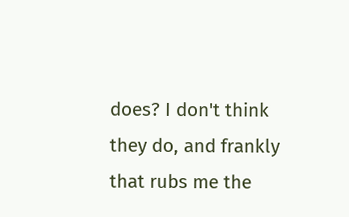does? I don't think they do, and frankly that rubs me the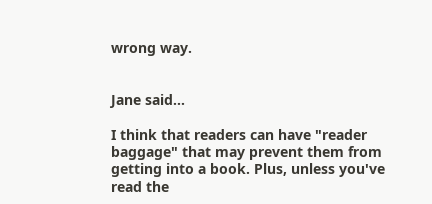wrong way.


Jane said...

I think that readers can have "reader baggage" that may prevent them from getting into a book. Plus, unless you've read the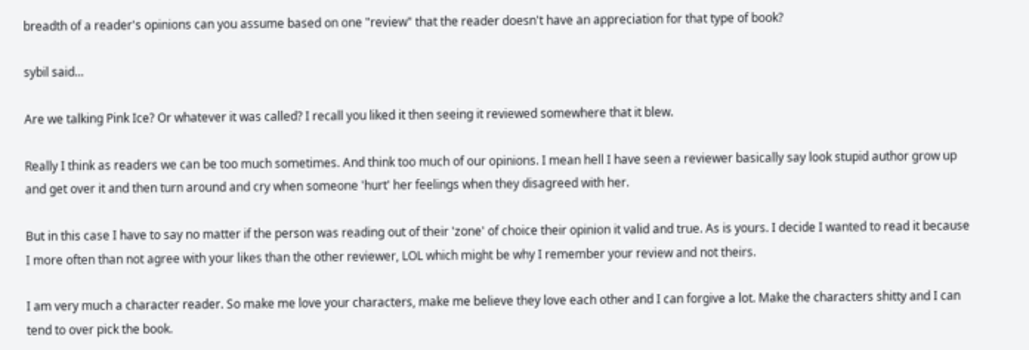breadth of a reader's opinions can you assume based on one "review" that the reader doesn't have an appreciation for that type of book?

sybil said...

Are we talking Pink Ice? Or whatever it was called? I recall you liked it then seeing it reviewed somewhere that it blew.

Really I think as readers we can be too much sometimes. And think too much of our opinions. I mean hell I have seen a reviewer basically say look stupid author grow up and get over it and then turn around and cry when someone 'hurt' her feelings when they disagreed with her.

But in this case I have to say no matter if the person was reading out of their 'zone' of choice their opinion it valid and true. As is yours. I decide I wanted to read it because I more often than not agree with your likes than the other reviewer, LOL which might be why I remember your review and not theirs.

I am very much a character reader. So make me love your characters, make me believe they love each other and I can forgive a lot. Make the characters shitty and I can tend to over pick the book.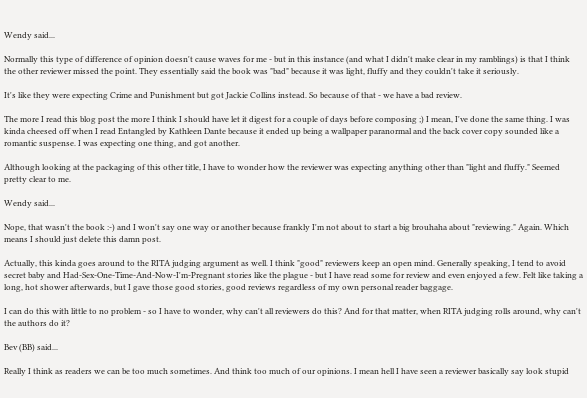Wendy said...

Normally this type of difference of opinion doesn't cause waves for me - but in this instance (and what I didn't make clear in my ramblings) is that I think the other reviewer missed the point. They essentially said the book was "bad" because it was light, fluffy and they couldn't take it seriously.

It's like they were expecting Crime and Punishment but got Jackie Collins instead. So because of that - we have a bad review.

The more I read this blog post the more I think I should have let it digest for a couple of days before composing ;) I mean, I've done the same thing. I was kinda cheesed off when I read Entangled by Kathleen Dante because it ended up being a wallpaper paranormal and the back cover copy sounded like a romantic suspense. I was expecting one thing, and got another.

Although looking at the packaging of this other title, I have to wonder how the reviewer was expecting anything other than "light and fluffy." Seemed pretty clear to me.

Wendy said...

Nope, that wasn't the book :-) and I won't say one way or another because frankly I'm not about to start a big brouhaha about "reviewing." Again. Which means I should just delete this damn post.

Actually, this kinda goes around to the RITA judging argument as well. I think "good" reviewers keep an open mind. Generally speaking, I tend to avoid secret baby and Had-Sex-One-Time-And-Now-I'm-Pregnant stories like the plague - but I have read some for review and even enjoyed a few. Felt like taking a long, hot shower afterwards, but I gave those good stories, good reviews regardless of my own personal reader baggage.

I can do this with little to no problem - so I have to wonder, why can't all reviewers do this? And for that matter, when RITA judging rolls around, why can't the authors do it?

Bev (BB) said...

Really I think as readers we can be too much sometimes. And think too much of our opinions. I mean hell I have seen a reviewer basically say look stupid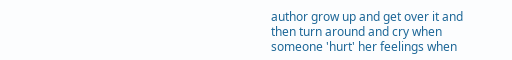author grow up and get over it and then turn around and cry when someone 'hurt' her feelings when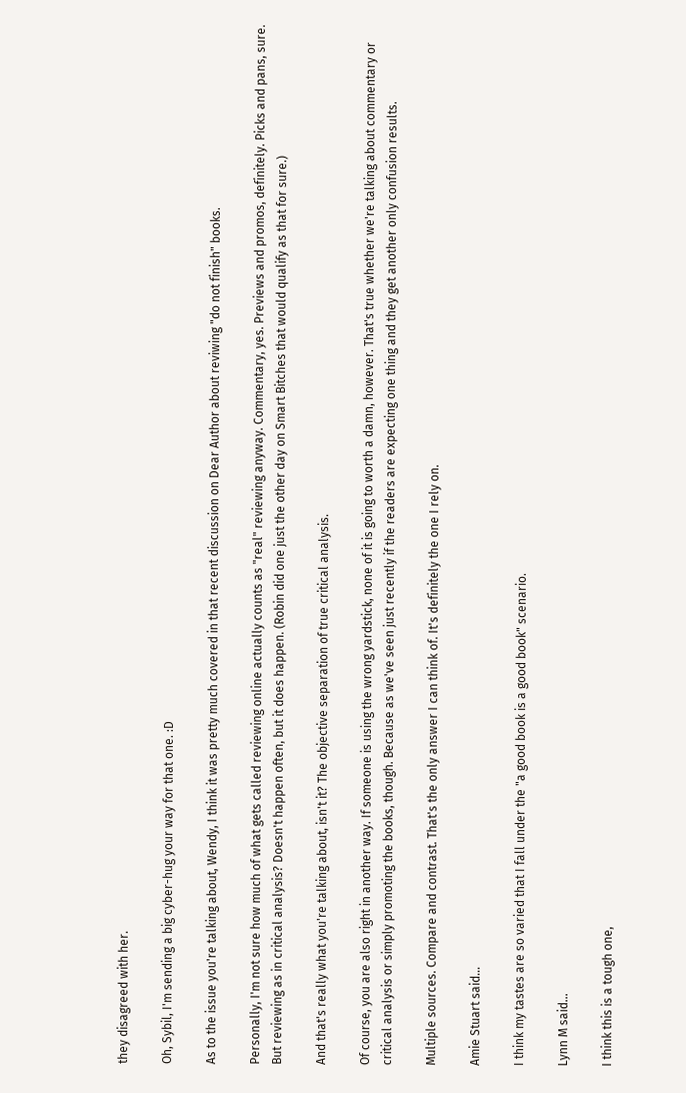they disagreed with her.

Oh, Sybil, I'm sending a big cyber-hug your way for that one. :D

As to the issue you're talking about, Wendy, I think it was pretty much covered in that recent discussion on Dear Author about reviwing "do not finish" books.

Personally, I'm not sure how much of what gets called reviewing online actually counts as "real" reviewing anyway. Commentary, yes. Previews and promos, definitely. Picks and pans, sure. But reviewing as in critical analysis? Doesn't happen often, but it does happen. (Robin did one just the other day on Smart Bitches that would qualify as that for sure.)

And that's really what you're talking about, isn't it? The objective separation of true critical analysis.

Of course, you are also right in another way. If someone is using the wrong yardstick, none of it is going to worth a damn, however. That's true whether we're talking about commentary or critical analysis or simply promoting the books, though. Because as we've seen just recently if the readers are expecting one thing and they get another only confusion results.

Multiple sources. Compare and contrast. That's the only answer I can think of. It's definitely the one I rely on.

Amie Stuart said...

I think my tastes are so varied that I fall under the "a good book is a good book" scenario.

Lynn M said...

I think this is a tough one,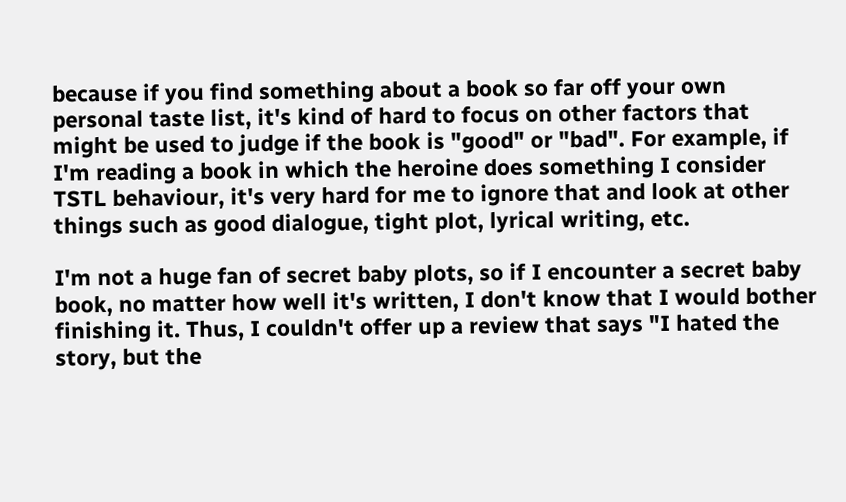because if you find something about a book so far off your own personal taste list, it's kind of hard to focus on other factors that might be used to judge if the book is "good" or "bad". For example, if I'm reading a book in which the heroine does something I consider TSTL behaviour, it's very hard for me to ignore that and look at other things such as good dialogue, tight plot, lyrical writing, etc.

I'm not a huge fan of secret baby plots, so if I encounter a secret baby book, no matter how well it's written, I don't know that I would bother finishing it. Thus, I couldn't offer up a review that says "I hated the story, but the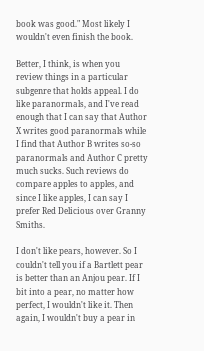book was good." Most likely I wouldn't even finish the book.

Better, I think, is when you review things in a particular subgenre that holds appeal. I do like paranormals, and I've read enough that I can say that Author X writes good paranormals while I find that Author B writes so-so paranormals and Author C pretty much sucks. Such reviews do compare apples to apples, and since I like apples, I can say I prefer Red Delicious over Granny Smiths.

I don't like pears, however. So I couldn't tell you if a Bartlett pear is better than an Anjou pear. If I bit into a pear, no matter how perfect, I wouldn't like it. Then again, I wouldn't buy a pear in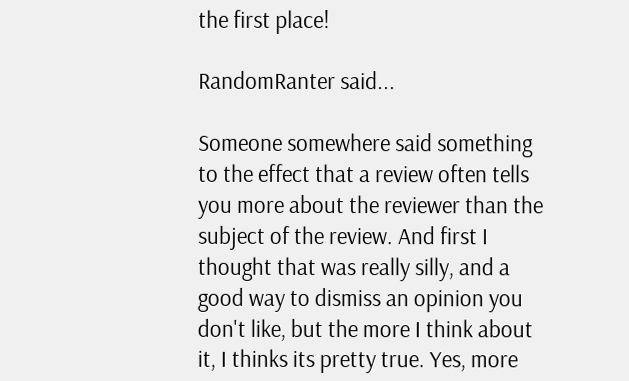the first place!

RandomRanter said...

Someone somewhere said something to the effect that a review often tells you more about the reviewer than the subject of the review. And first I thought that was really silly, and a good way to dismiss an opinion you don't like, but the more I think about it, I thinks its pretty true. Yes, more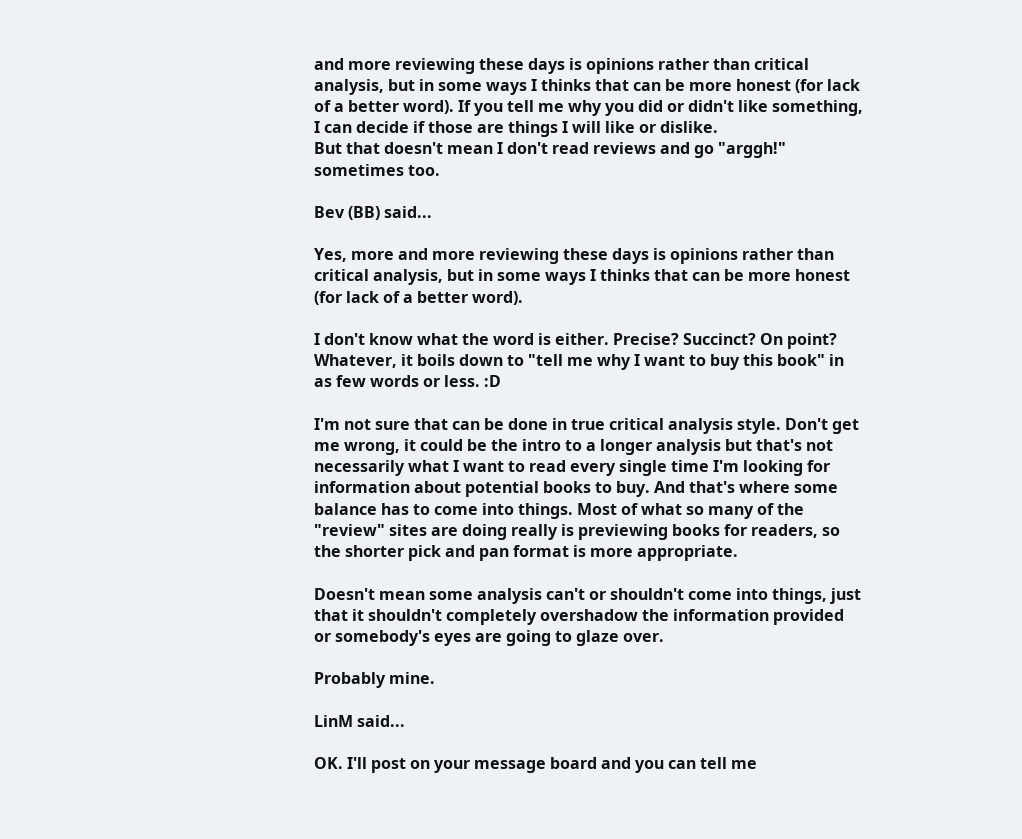and more reviewing these days is opinions rather than critical analysis, but in some ways I thinks that can be more honest (for lack of a better word). If you tell me why you did or didn't like something, I can decide if those are things I will like or dislike.
But that doesn't mean I don't read reviews and go "arggh!" sometimes too.

Bev (BB) said...

Yes, more and more reviewing these days is opinions rather than critical analysis, but in some ways I thinks that can be more honest (for lack of a better word).

I don't know what the word is either. Precise? Succinct? On point? Whatever, it boils down to "tell me why I want to buy this book" in as few words or less. :D

I'm not sure that can be done in true critical analysis style. Don't get me wrong, it could be the intro to a longer analysis but that's not necessarily what I want to read every single time I'm looking for information about potential books to buy. And that's where some balance has to come into things. Most of what so many of the "review" sites are doing really is previewing books for readers, so the shorter pick and pan format is more appropriate.

Doesn't mean some analysis can't or shouldn't come into things, just that it shouldn't completely overshadow the information provided or somebody's eyes are going to glaze over.

Probably mine.

LinM said...

OK. I'll post on your message board and you can tell me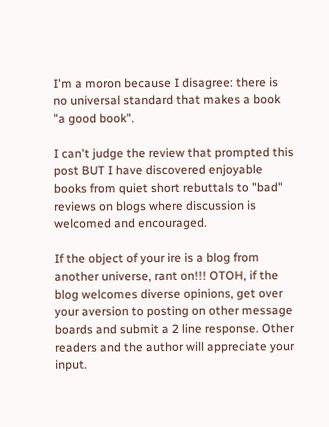I'm a moron because I disagree: there is no universal standard that makes a book "a good book".

I can't judge the review that prompted this post BUT I have discovered enjoyable books from quiet short rebuttals to "bad" reviews on blogs where discussion is welcomed and encouraged.

If the object of your ire is a blog from another universe, rant on!!! OTOH, if the blog welcomes diverse opinions, get over your aversion to posting on other message boards and submit a 2 line response. Other readers and the author will appreciate your input.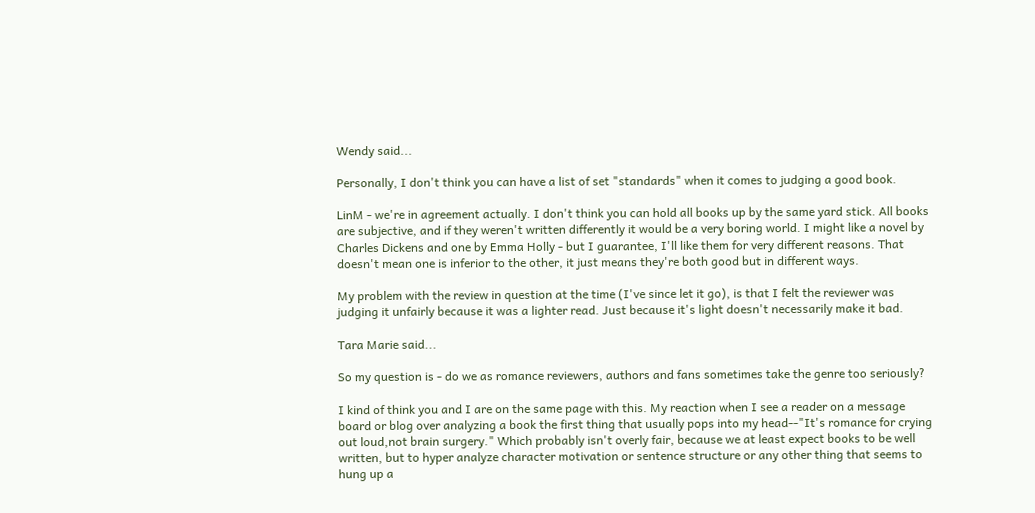Wendy said...

Personally, I don't think you can have a list of set "standards" when it comes to judging a good book.

LinM - we're in agreement actually. I don't think you can hold all books up by the same yard stick. All books are subjective, and if they weren't written differently it would be a very boring world. I might like a novel by Charles Dickens and one by Emma Holly - but I guarantee, I'll like them for very different reasons. That doesn't mean one is inferior to the other, it just means they're both good but in different ways.

My problem with the review in question at the time (I've since let it go), is that I felt the reviewer was judging it unfairly because it was a lighter read. Just because it's light doesn't necessarily make it bad.

Tara Marie said...

So my question is - do we as romance reviewers, authors and fans sometimes take the genre too seriously?

I kind of think you and I are on the same page with this. My reaction when I see a reader on a message board or blog over analyzing a book the first thing that usually pops into my head--"It's romance for crying out loud,not brain surgery." Which probably isn't overly fair, because we at least expect books to be well written, but to hyper analyze character motivation or sentence structure or any other thing that seems to hung up a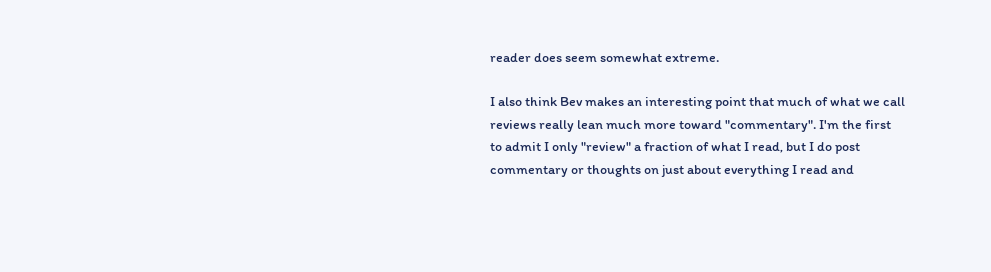reader does seem somewhat extreme.

I also think Bev makes an interesting point that much of what we call reviews really lean much more toward "commentary". I'm the first to admit I only "review" a fraction of what I read, but I do post commentary or thoughts on just about everything I read and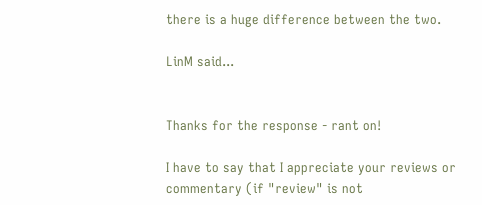there is a huge difference between the two.

LinM said...


Thanks for the response - rant on!

I have to say that I appreciate your reviews or commentary (if "review" is not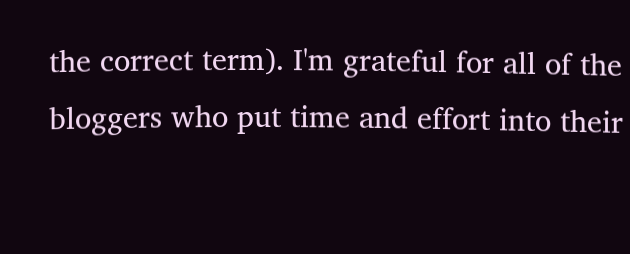the correct term). I'm grateful for all of the bloggers who put time and effort into their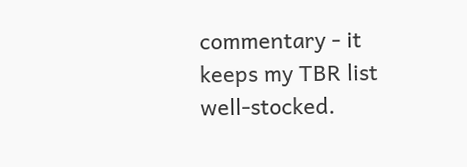commentary - it keeps my TBR list well-stocked.